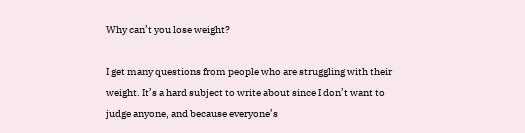Why can’t you lose weight?

I get many questions from people who are struggling with their weight. It’s a hard subject to write about since I don’t want to judge anyone, and because everyone’s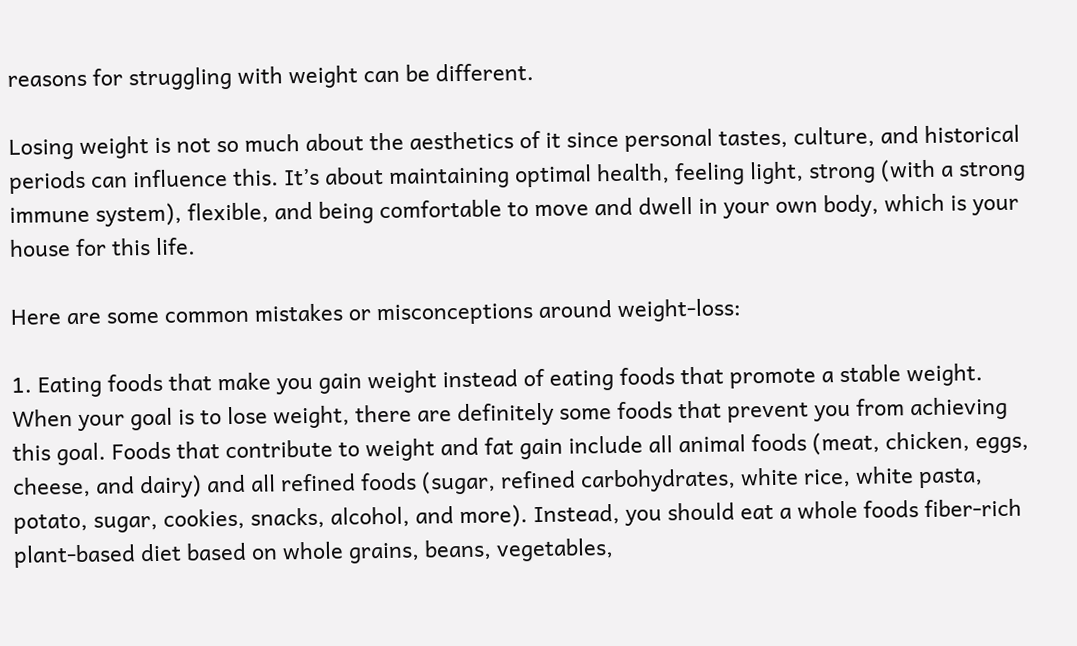reasons for struggling with weight can be different.

Losing weight is not so much about the aesthetics of it since personal tastes, culture, and historical periods can influence this. It’s about maintaining optimal health, feeling light, strong (with a strong immune system), flexible, and being comfortable to move and dwell in your own body, which is your house for this life.

Here are some common mistakes or misconceptions around weight-loss:

1. Eating foods that make you gain weight instead of eating foods that promote a stable weight. When your goal is to lose weight, there are definitely some foods that prevent you from achieving this goal. Foods that contribute to weight and fat gain include all animal foods (meat, chicken, eggs, cheese, and dairy) and all refined foods (sugar, refined carbohydrates, white rice, white pasta, potato, sugar, cookies, snacks, alcohol, and more). Instead, you should eat a whole foods fiber-rich plant-based diet based on whole grains, beans, vegetables,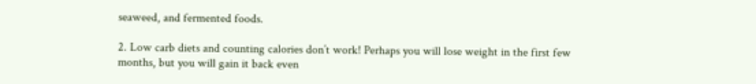seaweed, and fermented foods.

2. Low carb diets and counting calories don’t work! Perhaps you will lose weight in the first few months, but you will gain it back even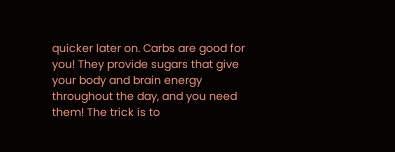quicker later on. Carbs are good for you! They provide sugars that give your body and brain energy throughout the day, and you need them! The trick is to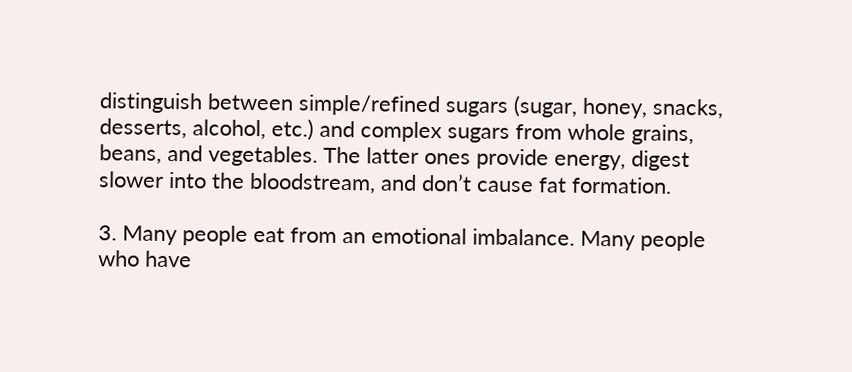distinguish between simple/refined sugars (sugar, honey, snacks, desserts, alcohol, etc.) and complex sugars from whole grains, beans, and vegetables. The latter ones provide energy, digest slower into the bloodstream, and don’t cause fat formation.

3. Many people eat from an emotional imbalance. Many people who have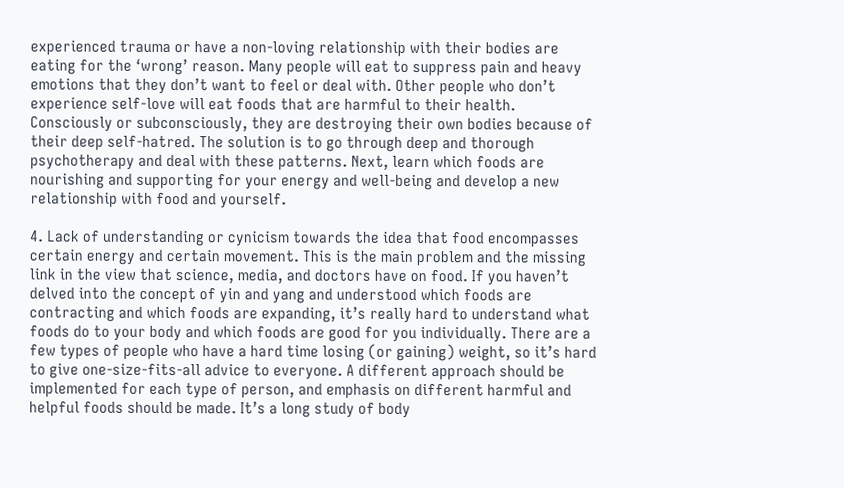experienced trauma or have a non-loving relationship with their bodies are eating for the ‘wrong’ reason. Many people will eat to suppress pain and heavy emotions that they don’t want to feel or deal with. Other people who don’t experience self-love will eat foods that are harmful to their health. Consciously or subconsciously, they are destroying their own bodies because of their deep self-hatred. The solution is to go through deep and thorough psychotherapy and deal with these patterns. Next, learn which foods are nourishing and supporting for your energy and well-being and develop a new relationship with food and yourself.

4. Lack of understanding or cynicism towards the idea that food encompasses certain energy and certain movement. This is the main problem and the missing link in the view that science, media, and doctors have on food. If you haven’t delved into the concept of yin and yang and understood which foods are contracting and which foods are expanding, it’s really hard to understand what foods do to your body and which foods are good for you individually. There are a few types of people who have a hard time losing (or gaining) weight, so it’s hard to give one-size-fits-all advice to everyone. A different approach should be implemented for each type of person, and emphasis on different harmful and helpful foods should be made. It’s a long study of body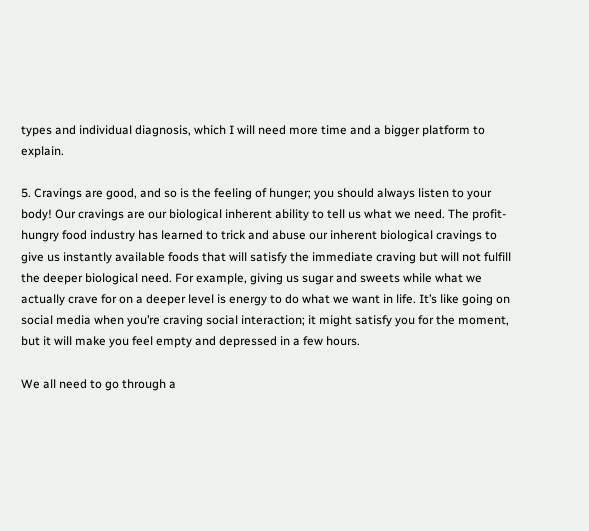types and individual diagnosis, which I will need more time and a bigger platform to explain.

5. Cravings are good, and so is the feeling of hunger; you should always listen to your body! Our cravings are our biological inherent ability to tell us what we need. The profit-hungry food industry has learned to trick and abuse our inherent biological cravings to give us instantly available foods that will satisfy the immediate craving but will not fulfill the deeper biological need. For example, giving us sugar and sweets while what we actually crave for on a deeper level is energy to do what we want in life. It’s like going on social media when you’re craving social interaction; it might satisfy you for the moment, but it will make you feel empty and depressed in a few hours.

We all need to go through a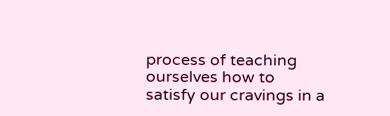process of teaching ourselves how to satisfy our cravings in a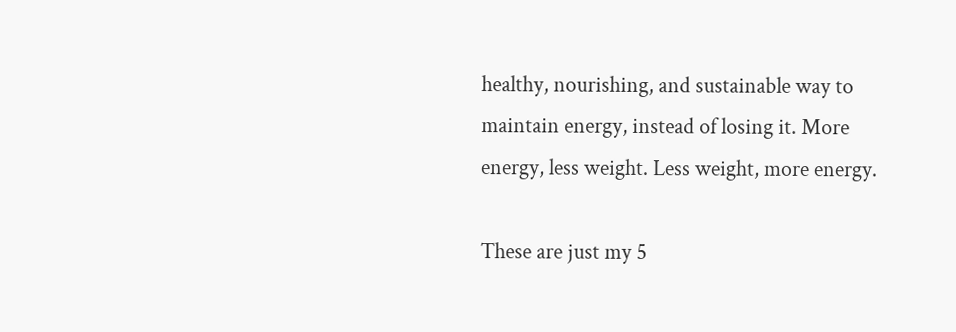healthy, nourishing, and sustainable way to maintain energy, instead of losing it. More energy, less weight. Less weight, more energy.

These are just my 5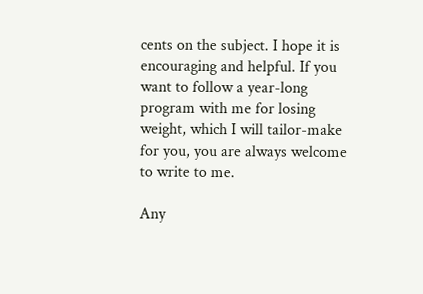cents on the subject. I hope it is encouraging and helpful. If you want to follow a year-long program with me for losing weight, which I will tailor-make for you, you are always welcome to write to me.

Any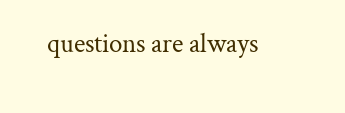questions are always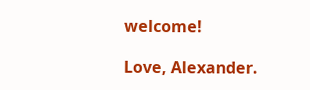welcome!

Love, Alexander.